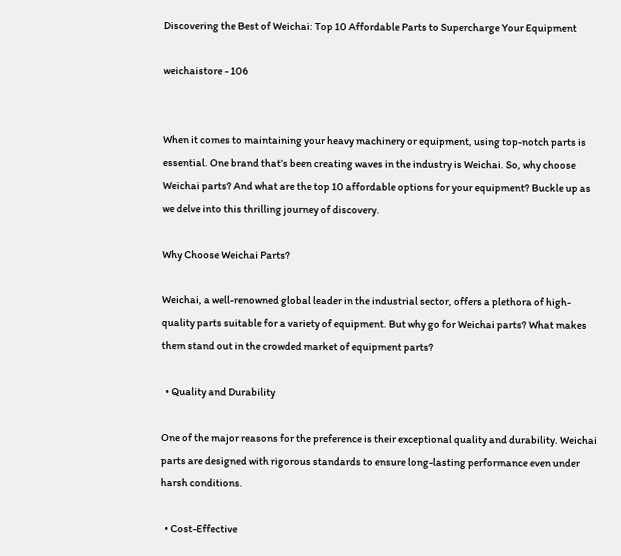Discovering the Best of Weichai: Top 10 Affordable Parts to Supercharge Your Equipment

weichaistore - 106


When it comes to maintaining your heavy machinery or equipment, using top-notch parts is essential. One brand that’s been creating waves in the industry is Weichai. So, why choose Weichai parts? And what are the top 10 affordable options for your equipment? Buckle up as we delve into this thrilling journey of discovery.

Why Choose Weichai Parts?

Weichai, a well-renowned global leader in the industrial sector, offers a plethora of high-quality parts suitable for a variety of equipment. But why go for Weichai parts? What makes them stand out in the crowded market of equipment parts?

  • Quality and Durability

One of the major reasons for the preference is their exceptional quality and durability. Weichai parts are designed with rigorous standards to ensure long-lasting performance even under harsh conditions.

  • Cost-Effective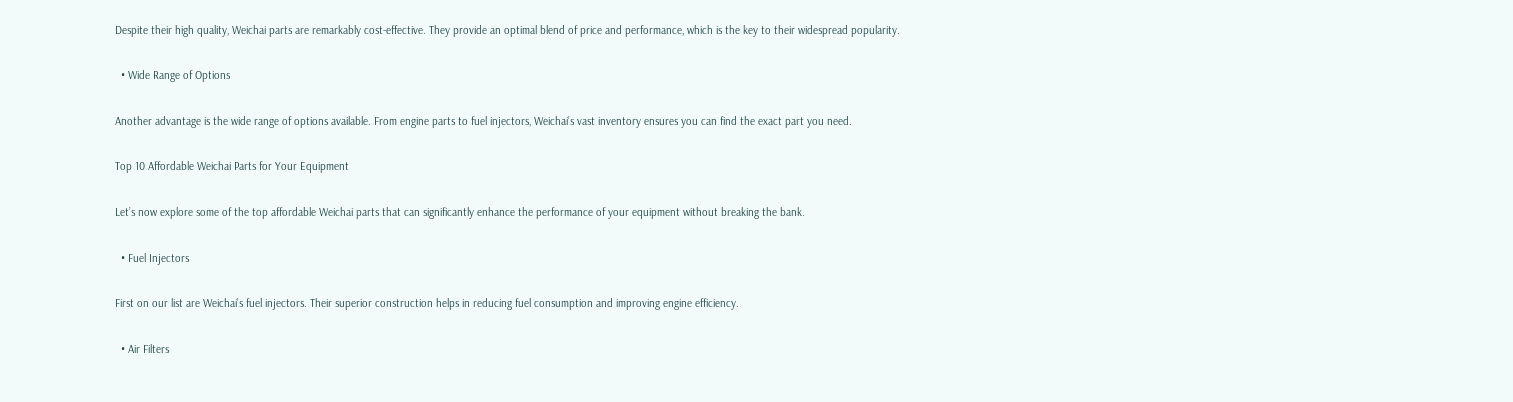Despite their high quality, Weichai parts are remarkably cost-effective. They provide an optimal blend of price and performance, which is the key to their widespread popularity.

  • Wide Range of Options

Another advantage is the wide range of options available. From engine parts to fuel injectors, Weichai’s vast inventory ensures you can find the exact part you need.

Top 10 Affordable Weichai Parts for Your Equipment

Let’s now explore some of the top affordable Weichai parts that can significantly enhance the performance of your equipment without breaking the bank.

  • Fuel Injectors

First on our list are Weichai’s fuel injectors. Their superior construction helps in reducing fuel consumption and improving engine efficiency.

  • Air Filters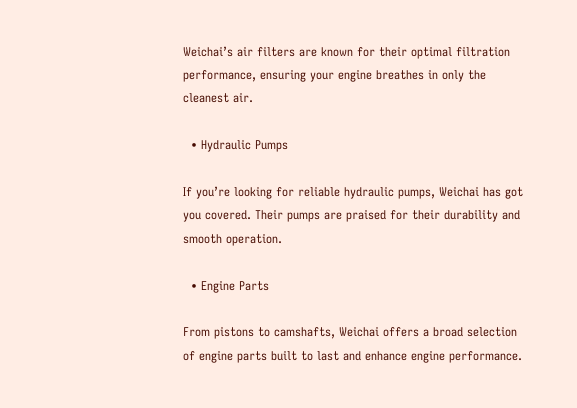Weichai’s air filters are known for their optimal filtration performance, ensuring your engine breathes in only the cleanest air.

  • Hydraulic Pumps

If you’re looking for reliable hydraulic pumps, Weichai has got you covered. Their pumps are praised for their durability and smooth operation.

  • Engine Parts

From pistons to camshafts, Weichai offers a broad selection of engine parts built to last and enhance engine performance.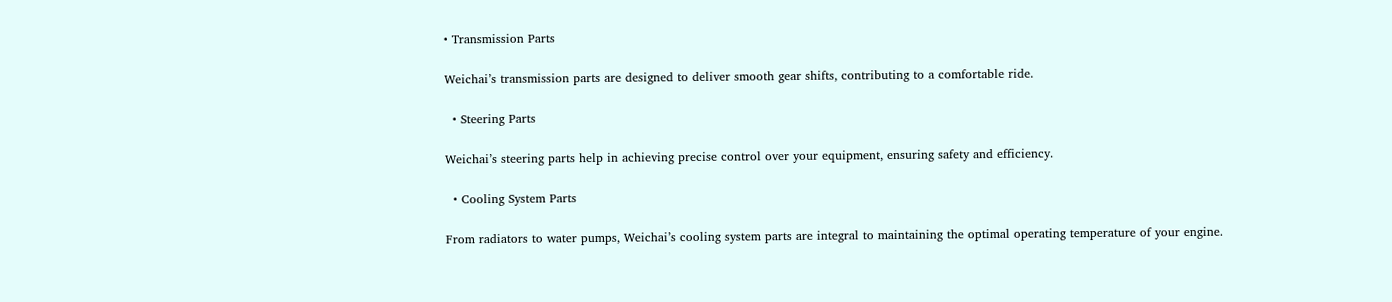• Transmission Parts

Weichai’s transmission parts are designed to deliver smooth gear shifts, contributing to a comfortable ride.

  • Steering Parts

Weichai’s steering parts help in achieving precise control over your equipment, ensuring safety and efficiency.

  • Cooling System Parts

From radiators to water pumps, Weichai’s cooling system parts are integral to maintaining the optimal operating temperature of your engine.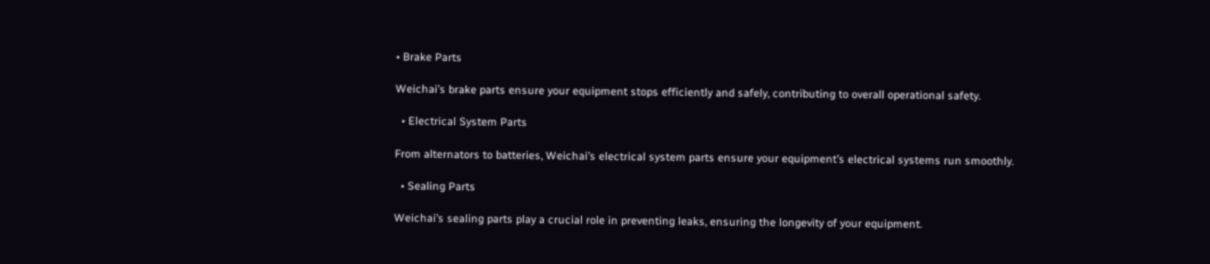• Brake Parts

Weichai’s brake parts ensure your equipment stops efficiently and safely, contributing to overall operational safety.

  • Electrical System Parts

From alternators to batteries, Weichai’s electrical system parts ensure your equipment’s electrical systems run smoothly.

  • Sealing Parts

Weichai’s sealing parts play a crucial role in preventing leaks, ensuring the longevity of your equipment.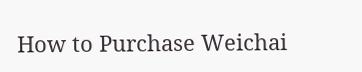How to Purchase Weichai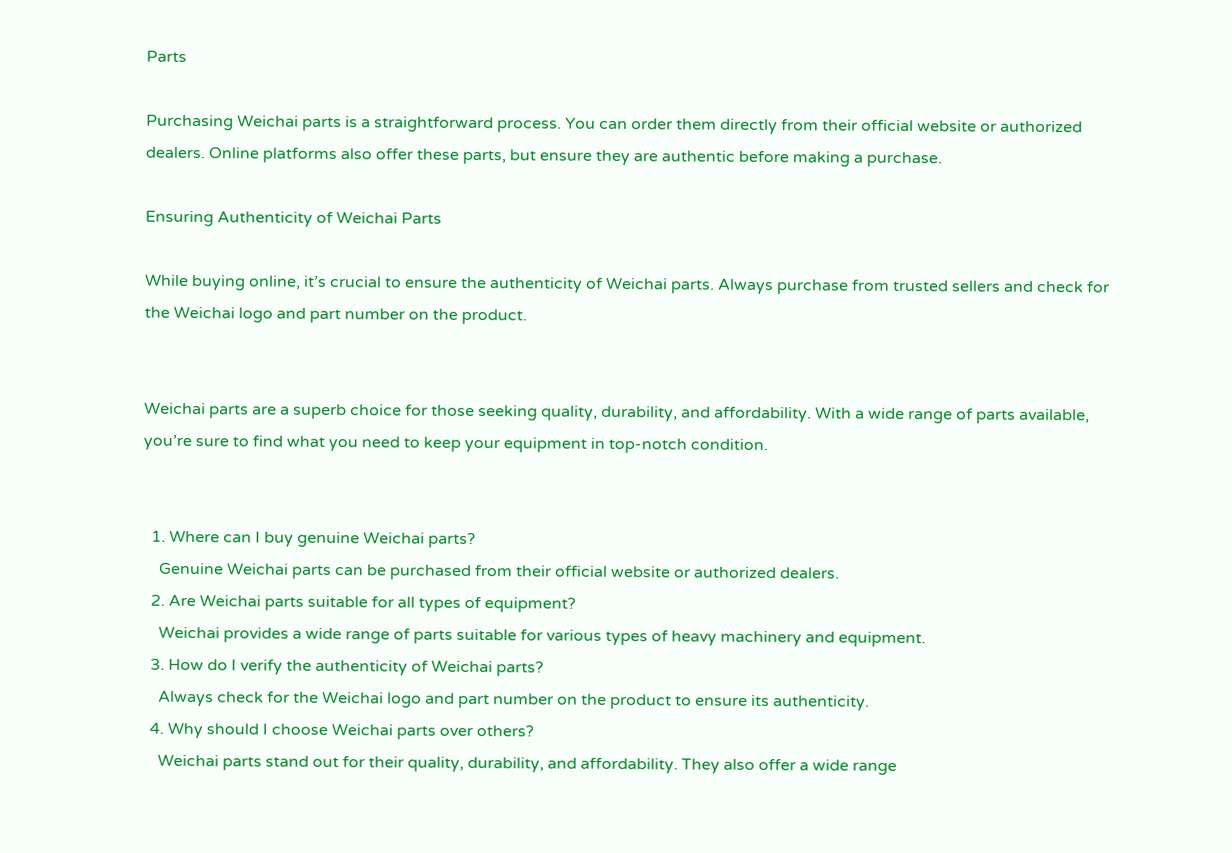Parts

Purchasing Weichai parts is a straightforward process. You can order them directly from their official website or authorized dealers. Online platforms also offer these parts, but ensure they are authentic before making a purchase.

Ensuring Authenticity of Weichai Parts

While buying online, it’s crucial to ensure the authenticity of Weichai parts. Always purchase from trusted sellers and check for the Weichai logo and part number on the product.


Weichai parts are a superb choice for those seeking quality, durability, and affordability. With a wide range of parts available, you’re sure to find what you need to keep your equipment in top-notch condition.


  1. Where can I buy genuine Weichai parts?
    Genuine Weichai parts can be purchased from their official website or authorized dealers.
  2. Are Weichai parts suitable for all types of equipment?
    Weichai provides a wide range of parts suitable for various types of heavy machinery and equipment.
  3. How do I verify the authenticity of Weichai parts?
    Always check for the Weichai logo and part number on the product to ensure its authenticity.
  4. Why should I choose Weichai parts over others?
    Weichai parts stand out for their quality, durability, and affordability. They also offer a wide range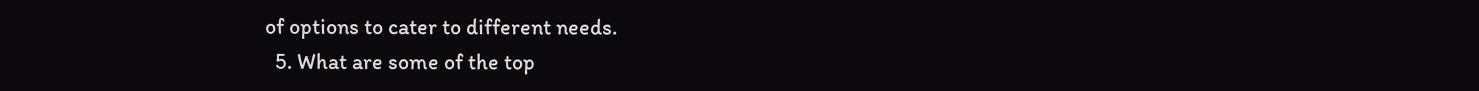of options to cater to different needs.
  5. What are some of the top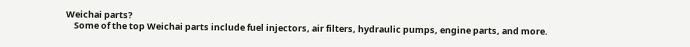Weichai parts?
    Some of the top Weichai parts include fuel injectors, air filters, hydraulic pumps, engine parts, and more.